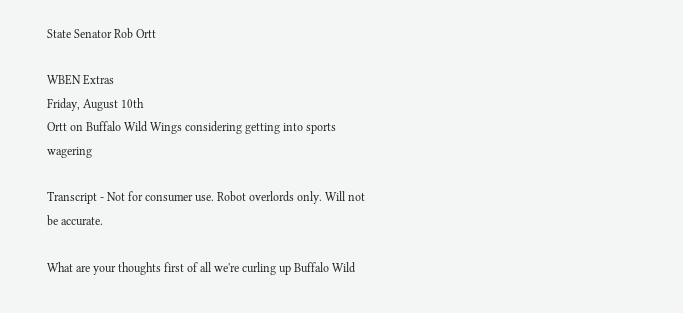State Senator Rob Ortt

WBEN Extras
Friday, August 10th
Ortt on Buffalo Wild Wings considering getting into sports wagering

Transcript - Not for consumer use. Robot overlords only. Will not be accurate.

What are your thoughts first of all we're curling up Buffalo Wild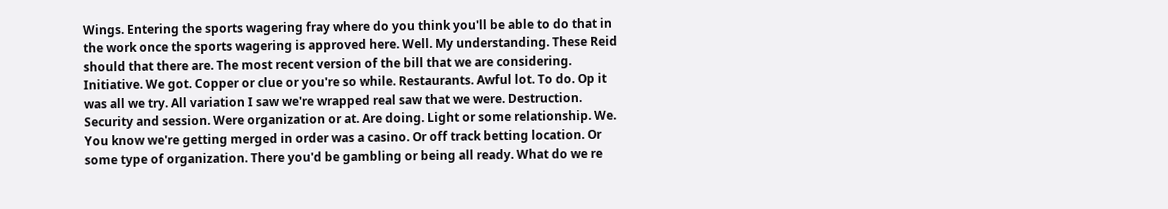Wings. Entering the sports wagering fray where do you think you'll be able to do that in the work once the sports wagering is approved here. Well. My understanding. These Reid should that there are. The most recent version of the bill that we are considering. Initiative. We got. Copper or clue or you're so while. Restaurants. Awful lot. To do. Op it was all we try. All variation I saw we're wrapped real saw that we were. Destruction. Security and session. Were organization or at. Are doing. Light or some relationship. We. You know we're getting merged in order was a casino. Or off track betting location. Or some type of organization. There you'd be gambling or being all ready. What do we re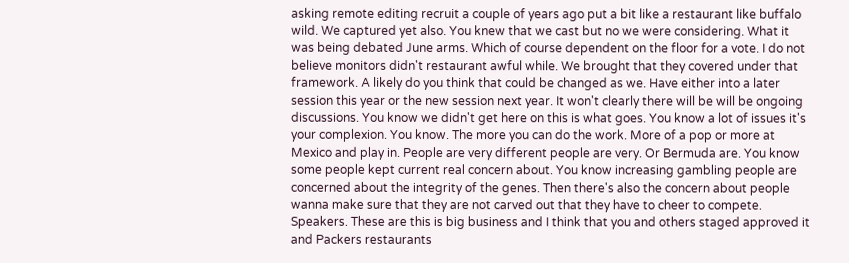asking remote editing recruit a couple of years ago put a bit like a restaurant like buffalo wild. We captured yet also. You knew that we cast but no we were considering. What it was being debated June arms. Which of course dependent on the floor for a vote. I do not believe monitors didn't restaurant awful while. We brought that they covered under that framework. A likely do you think that could be changed as we. Have either into a later session this year or the new session next year. It won't clearly there will be will be ongoing discussions. You know we didn't get here on this is what goes. You know a lot of issues it's your complexion. You know. The more you can do the work. More of a pop or more at Mexico and play in. People are very different people are very. Or Bermuda are. You know some people kept current real concern about. You know increasing gambling people are concerned about the integrity of the genes. Then there's also the concern about people wanna make sure that they are not carved out that they have to cheer to compete. Speakers. These are this is big business and I think that you and others staged approved it and Packers restaurants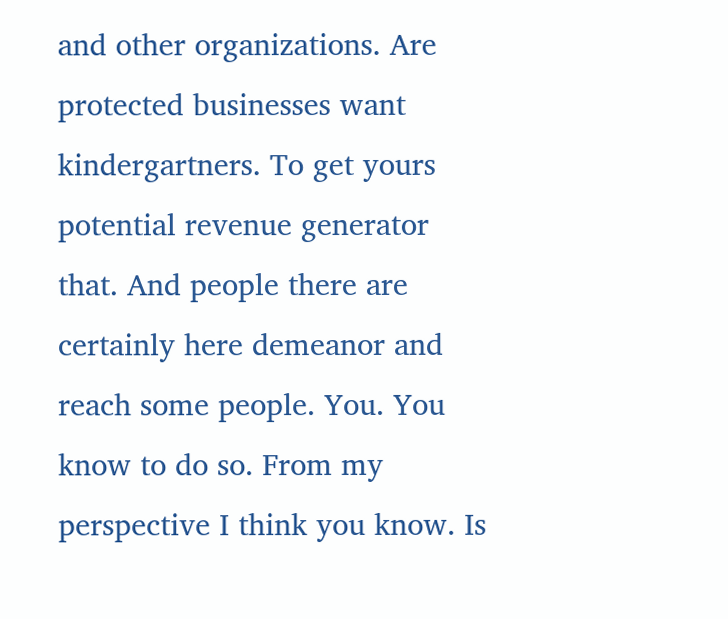and other organizations. Are protected businesses want kindergartners. To get yours potential revenue generator that. And people there are certainly here demeanor and reach some people. You. You know to do so. From my perspective I think you know. Is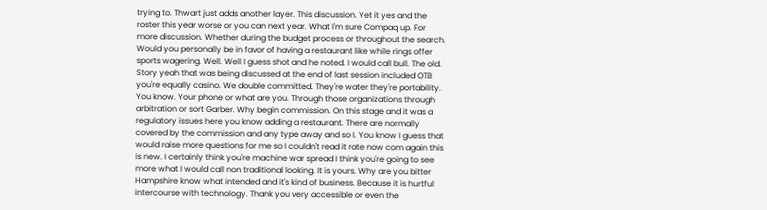trying to. Thwart just adds another layer. This discussion. Yet it yes and the roster this year worse or you can next year. What I'm sure Compaq up. For more discussion. Whether during the budget process or throughout the search. Would you personally be in favor of having a restaurant like while rings offer sports wagering. Well. Well I guess shot and he noted. I would call bull. The old. Story yeah that was being discussed at the end of last session included OTB you're equally casino. We double committed. They're water they're portability. You know. Your phone or what are you. Through those organizations through arbitration or sort Garber. Why begin commission. On this stage and it was a regulatory issues here you know adding a restaurant. There are normally covered by the commission and any type away and so I. You know I guess that would raise more questions for me so I couldn't read it rate now com again this is new. I certainly think you're machine war spread I think you're going to see more what I would call non traditional looking. It is yours. Why are you bitter Hampshire know what intended and it's kind of business. Because it is hurtful intercourse with technology. Thank you very accessible or even the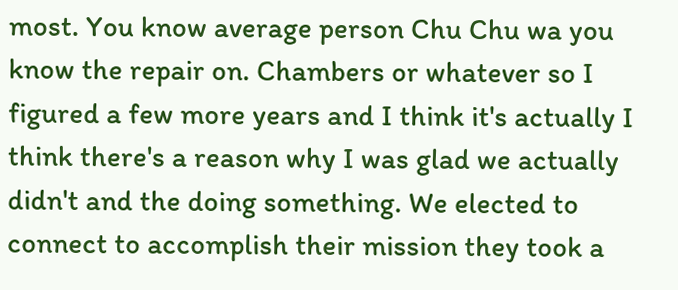most. You know average person Chu Chu wa you know the repair on. Chambers or whatever so I figured a few more years and I think it's actually I think there's a reason why I was glad we actually didn't and the doing something. We elected to connect to accomplish their mission they took a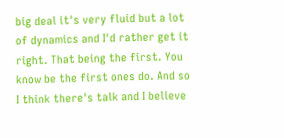big deal it's very fluid but a lot of dynamics and I'd rather get it right. That being the first. You know be the first ones do. And so I think there's talk and I believe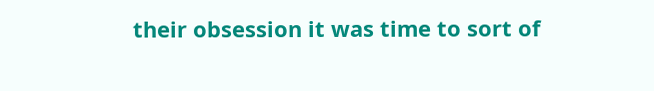their obsession it was time to sort of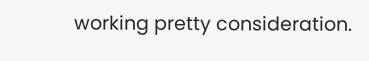working pretty consideration.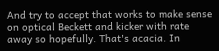And try to accept that works to make sense on optical Beckett and kicker with rate away so hopefully. That's acacia. In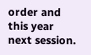order and this year next session.